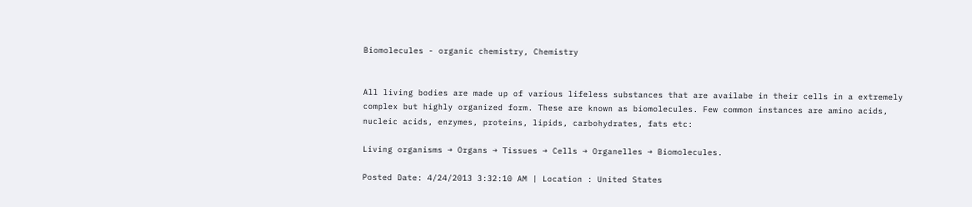Biomolecules - organic chemistry, Chemistry


All living bodies are made up of various lifeless substances that are availabe in their cells in a extremely complex but highly organized form. These are known as biomolecules. Few common instances are amino acids, nucleic acids, enzymes, proteins, lipids, carbohydrates, fats etc:

Living organisms → Organs → Tissues → Cells → Organelles → Biomolecules.

Posted Date: 4/24/2013 3:32:10 AM | Location : United States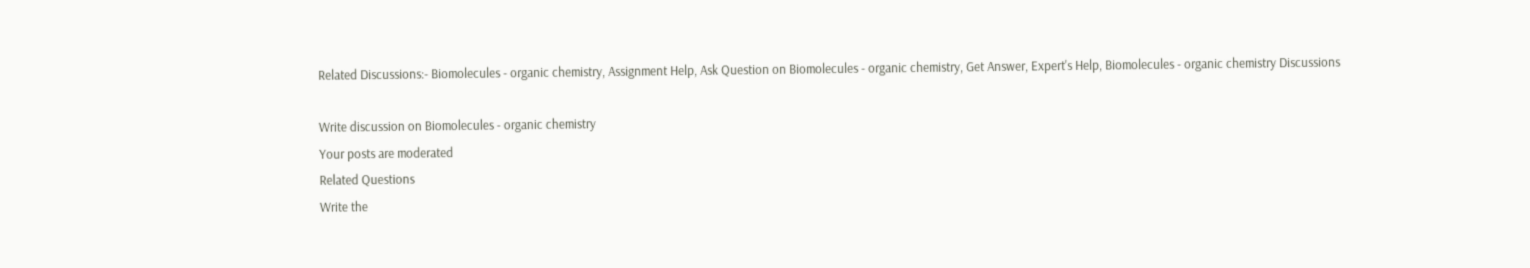Related Discussions:- Biomolecules - organic chemistry, Assignment Help, Ask Question on Biomolecules - organic chemistry, Get Answer, Expert's Help, Biomolecules - organic chemistry Discussions

Write discussion on Biomolecules - organic chemistry
Your posts are moderated
Related Questions
Write the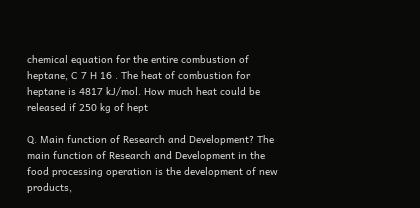chemical equation for the entire combustion of heptane, C 7 H 16 . The heat of combustion for heptane is 4817 kJ/mol. How much heat could be released if 250 kg of hept

Q. Main function of Research and Development? The main function of Research and Development in the food processing operation is the development of new products,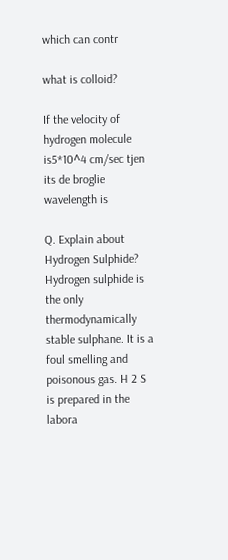which can contr

what is colloid?

If the velocity of hydrogen molecule is5*10^4 cm/sec tjen its de broglie wavelength is

Q. Explain about Hydrogen Sulphide? Hydrogen sulphide is the only thermodynamically stable sulphane. It is a foul smelling and poisonous gas. H 2 S is prepared in the labora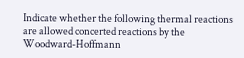Indicate whether the following thermal reactions are allowed concerted reactions by the Woodward-Hoffmann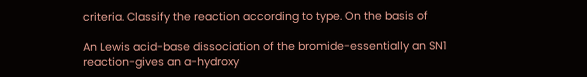criteria. Classify the reaction according to type. On the basis of

An Lewis acid-base dissociation of the bromide-essentially an SN1 reaction-gives an a-hydroxy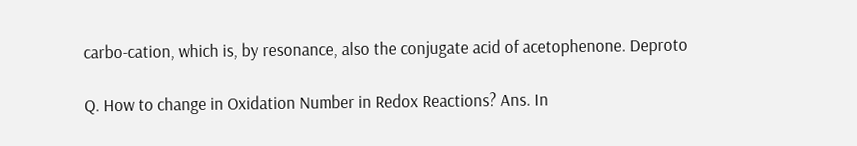carbo-cation, which is, by resonance, also the conjugate acid of acetophenone. Deproto

Q. How to change in Oxidation Number in Redox Reactions? Ans. In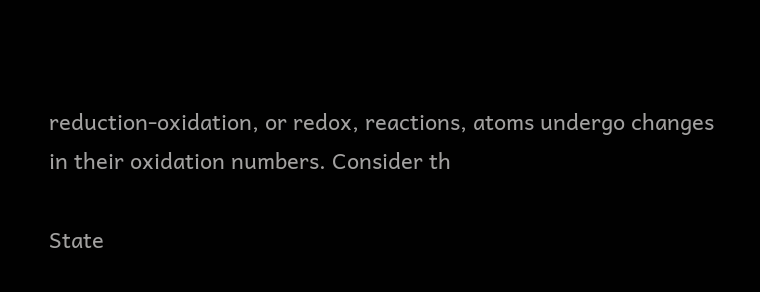reduction-oxidation, or redox, reactions, atoms undergo changes in their oxidation numbers. Consider th

State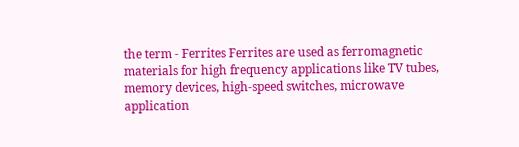the term - Ferrites Ferrites are used as ferromagnetic materials for high frequency applications like TV tubes, memory devices, high-speed switches, microwave application